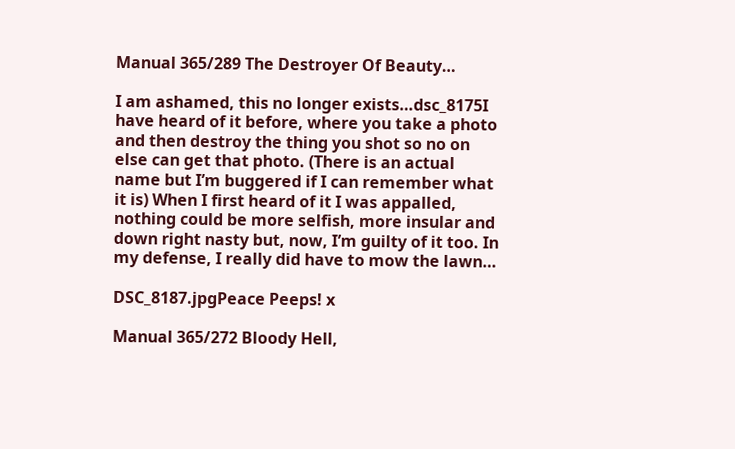Manual 365/289 The Destroyer Of Beauty…

I am ashamed, this no longer exists…dsc_8175I have heard of it before, where you take a photo and then destroy the thing you shot so no on else can get that photo. (There is an actual name but I’m buggered if I can remember what it is) When I first heard of it I was appalled, nothing could be more selfish, more insular and down right nasty but, now, I’m guilty of it too. In my defense, I really did have to mow the lawn…

DSC_8187.jpgPeace Peeps! x

Manual 365/272 Bloody Hell,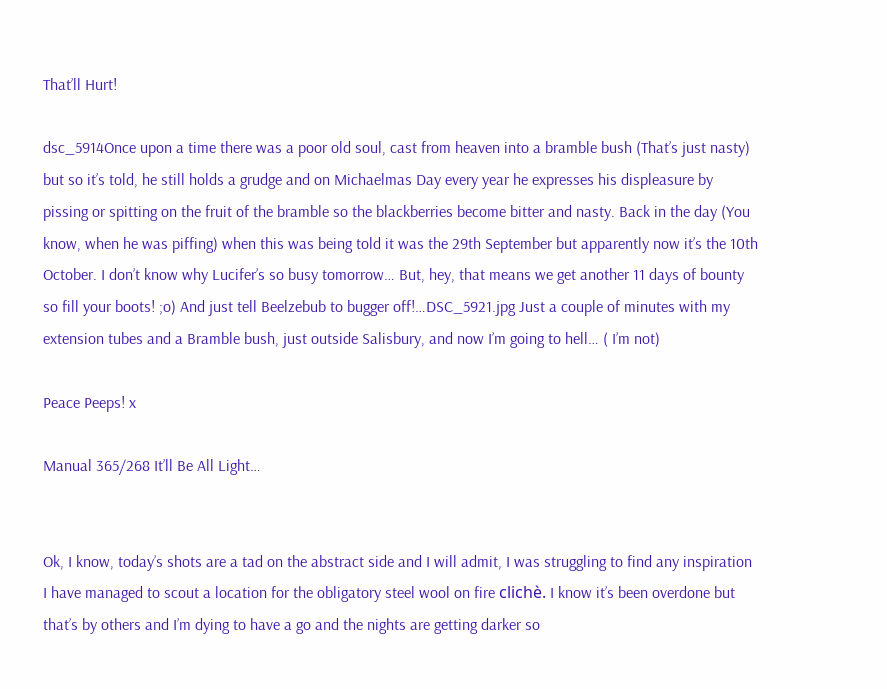That’ll Hurt!

dsc_5914Once upon a time there was a poor old soul, cast from heaven into a bramble bush (That’s just nasty) but so it’s told, he still holds a grudge and on Michaelmas Day every year he expresses his displeasure by pissing or spitting on the fruit of the bramble so the blackberries become bitter and nasty. Back in the day (You know, when he was piffing) when this was being told it was the 29th September but apparently now it’s the 10th October. I don’t know why Lucifer’s so busy tomorrow… But, hey, that means we get another 11 days of bounty so fill your boots! ;o) And just tell Beelzebub to bugger off!…DSC_5921.jpg Just a couple of minutes with my extension tubes and a Bramble bush, just outside Salisbury, and now I’m going to hell… ( I’m not)

Peace Peeps! x

Manual 365/268 It’ll Be All Light…


Ok, I know, today’s shots are a tad on the abstract side and I will admit, I was struggling to find any inspiration  I have managed to scout a location for the obligatory steel wool on fire clichè. I know it’s been overdone but that’s by others and I’m dying to have a go and the nights are getting darker so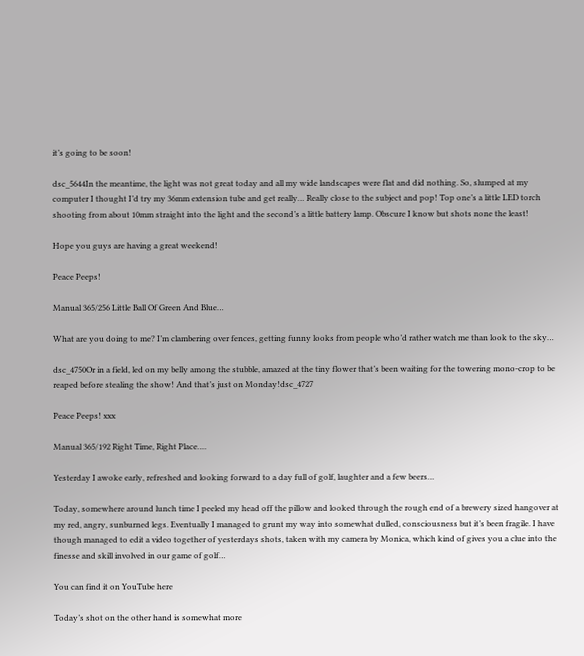it’s going to be soon!

dsc_5644In the meantime, the light was not great today and all my wide landscapes were flat and did nothing. So, slumped at my computer I thought I’d try my 36mm extension tube and get really… Really close to the subject and pop! Top one’s a little LED torch shooting from about 10mm straight into the light and the second’s a little battery lamp. Obscure I know but shots none the least!

Hope you guys are having a great weekend!

Peace Peeps!

Manual 365/256 Little Ball Of Green And Blue…

What are you doing to me? I’m clambering over fences, getting funny looks from people who’d rather watch me than look to the sky…

dsc_4750Or in a field, led on my belly among the stubble, amazed at the tiny flower that’s been waiting for the towering mono-crop to be reaped before stealing the show! And that’s just on Monday!dsc_4727

Peace Peeps! xxx

Manual 365/192 Right Time, Right Place….

Yesterday I awoke early, refreshed and looking forward to a day full of golf, laughter and a few beers…

Today, somewhere around lunch time I peeled my head off the pillow and looked through the rough end of a brewery sized hangover at my red, angry, sunburned legs. Eventually I managed to grunt my way into somewhat dulled, consciousness but it’s been fragile. I have though managed to edit a video together of yesterdays shots, taken with my camera by Monica, which kind of gives you a clue into the finesse and skill involved in our game of golf…

You can find it on YouTube here

Today’s shot on the other hand is somewhat more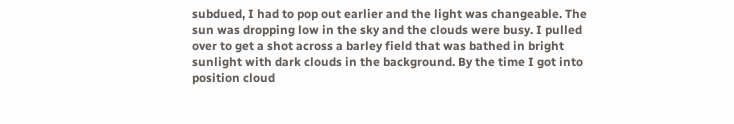subdued, I had to pop out earlier and the light was changeable. The sun was dropping low in the sky and the clouds were busy. I pulled over to get a shot across a barley field that was bathed in bright sunlight with dark clouds in the background. By the time I got into position cloud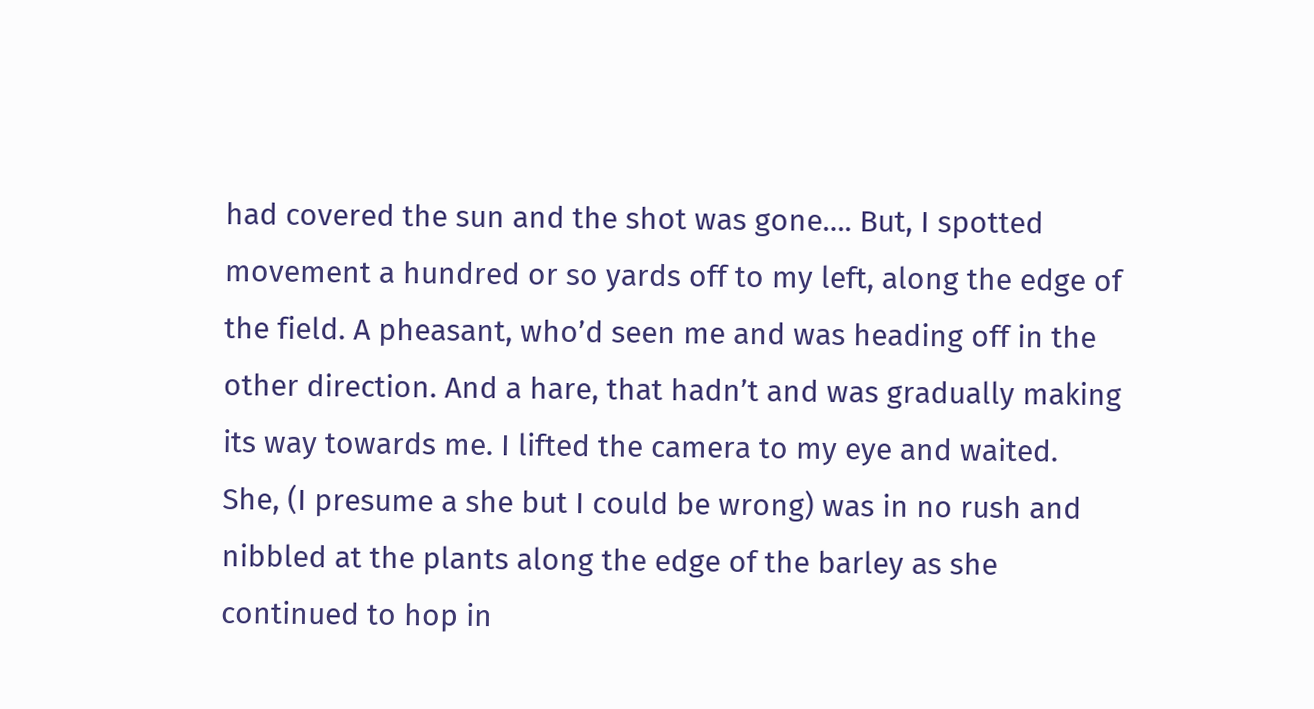had covered the sun and the shot was gone…. But, I spotted movement a hundred or so yards off to my left, along the edge of the field. A pheasant, who’d seen me and was heading off in the other direction. And a hare, that hadn’t and was gradually making its way towards me. I lifted the camera to my eye and waited. She, (I presume a she but I could be wrong) was in no rush and nibbled at the plants along the edge of the barley as she continued to hop in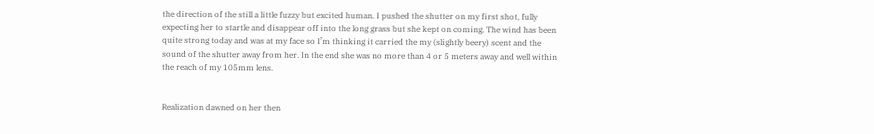the direction of the still a little fuzzy but excited human. I pushed the shutter on my first shot, fully expecting her to startle and disappear off into the long grass but she kept on coming. The wind has been quite strong today and was at my face so I’m thinking it carried the my (slightly beery) scent and the sound of the shutter away from her. In the end she was no more than 4 or 5 meters away and well within the reach of my 105mm lens.


Realization dawned on her then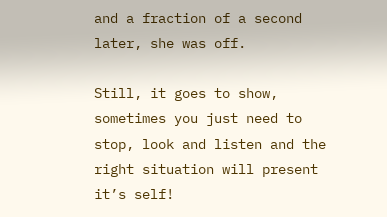and a fraction of a second later, she was off.

Still, it goes to show, sometimes you just need to stop, look and listen and the right situation will present it’s self!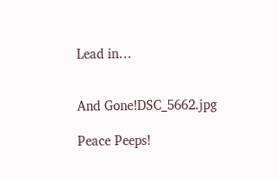Lead in…


And Gone!DSC_5662.jpg

Peace Peeps!